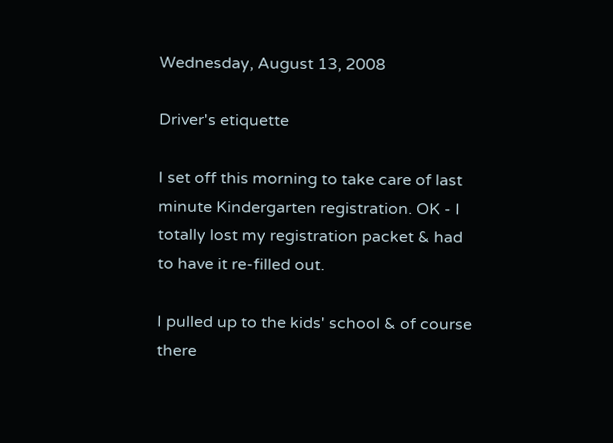Wednesday, August 13, 2008

Driver's etiquette

I set off this morning to take care of last minute Kindergarten registration. OK - I totally lost my registration packet & had to have it re-filled out.

I pulled up to the kids' school & of course there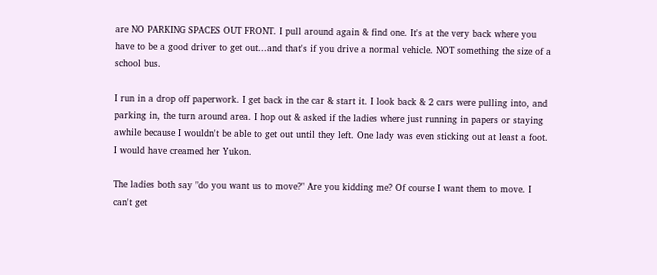are NO PARKING SPACES OUT FRONT. I pull around again & find one. It's at the very back where you have to be a good driver to get out...and that's if you drive a normal vehicle. NOT something the size of a school bus.

I run in a drop off paperwork. I get back in the car & start it. I look back & 2 cars were pulling into, and parking in, the turn around area. I hop out & asked if the ladies where just running in papers or staying awhile because I wouldn't be able to get out until they left. One lady was even sticking out at least a foot. I would have creamed her Yukon.

The ladies both say "do you want us to move?" Are you kidding me? Of course I want them to move. I can't get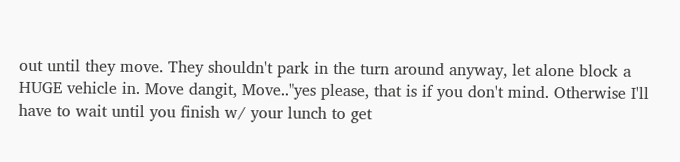out until they move. They shouldn't park in the turn around anyway, let alone block a HUGE vehicle in. Move dangit, Move.."yes please, that is if you don't mind. Otherwise I'll have to wait until you finish w/ your lunch to get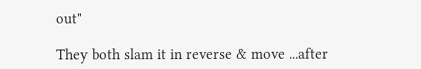out"

They both slam it in reverse & move ...after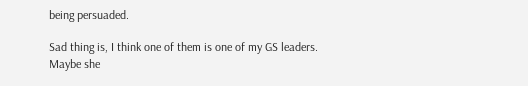being persuaded.

Sad thing is, I think one of them is one of my GS leaders. Maybe she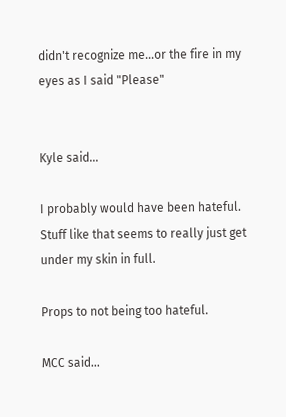didn't recognize me...or the fire in my eyes as I said "Please"


Kyle said...

I probably would have been hateful. Stuff like that seems to really just get under my skin in full.

Props to not being too hateful.

MCC said...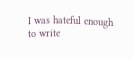I was hateful enough to write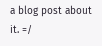a blog post about it. =/